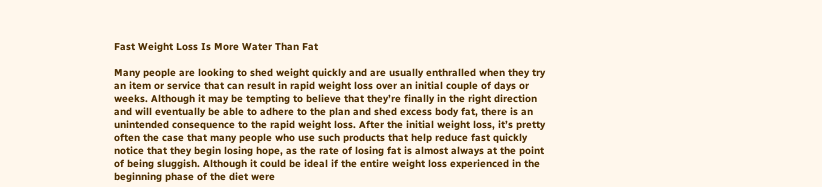Fast Weight Loss Is More Water Than Fat

Many people are looking to shed weight quickly and are usually enthralled when they try an item or service that can result in rapid weight loss over an initial couple of days or weeks. Although it may be tempting to believe that they’re finally in the right direction and will eventually be able to adhere to the plan and shed excess body fat, there is an unintended consequence to the rapid weight loss. After the initial weight loss, it’s pretty often the case that many people who use such products that help reduce fast quickly notice that they begin losing hope, as the rate of losing fat is almost always at the point of being sluggish. Although it could be ideal if the entire weight loss experienced in the beginning phase of the diet were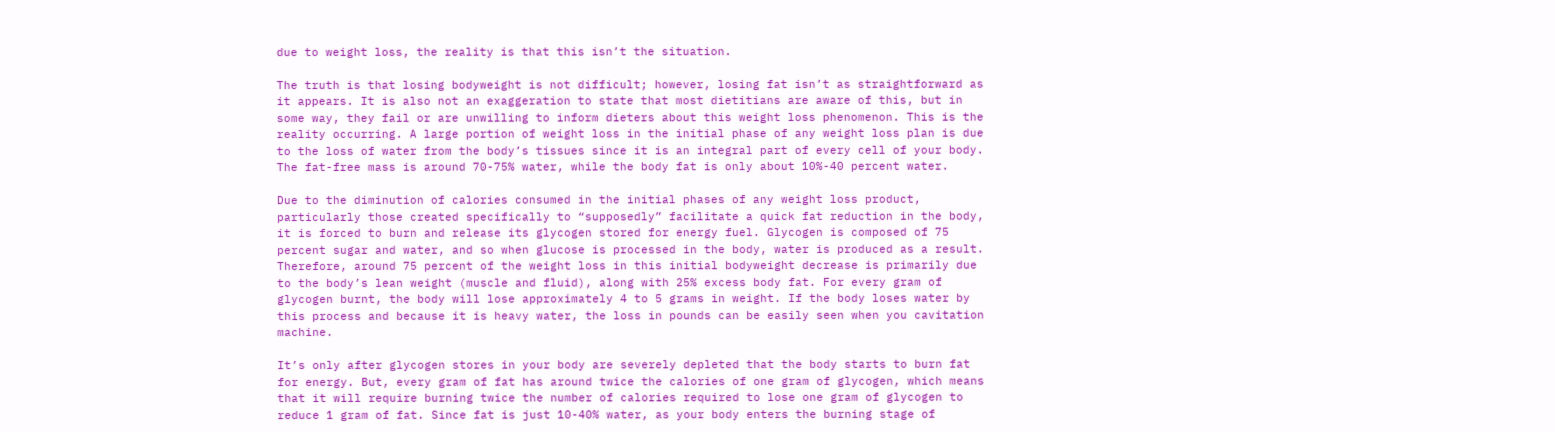due to weight loss, the reality is that this isn’t the situation.

The truth is that losing bodyweight is not difficult; however, losing fat isn’t as straightforward as it appears. It is also not an exaggeration to state that most dietitians are aware of this, but in some way, they fail or are unwilling to inform dieters about this weight loss phenomenon. This is the reality occurring. A large portion of weight loss in the initial phase of any weight loss plan is due to the loss of water from the body’s tissues since it is an integral part of every cell of your body. The fat-free mass is around 70-75% water, while the body fat is only about 10%-40 percent water.

Due to the diminution of calories consumed in the initial phases of any weight loss product, particularly those created specifically to “supposedly” facilitate a quick fat reduction in the body, it is forced to burn and release its glycogen stored for energy fuel. Glycogen is composed of 75 percent sugar and water, and so when glucose is processed in the body, water is produced as a result. Therefore, around 75 percent of the weight loss in this initial bodyweight decrease is primarily due to the body’s lean weight (muscle and fluid), along with 25% excess body fat. For every gram of glycogen burnt, the body will lose approximately 4 to 5 grams in weight. If the body loses water by this process and because it is heavy water, the loss in pounds can be easily seen when you cavitation machine.

It’s only after glycogen stores in your body are severely depleted that the body starts to burn fat for energy. But, every gram of fat has around twice the calories of one gram of glycogen, which means that it will require burning twice the number of calories required to lose one gram of glycogen to reduce 1 gram of fat. Since fat is just 10-40% water, as your body enters the burning stage of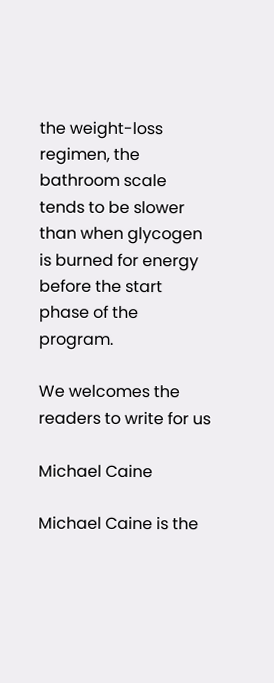the weight-loss regimen, the bathroom scale tends to be slower than when glycogen is burned for energy before the start phase of the program.

We welcomes the readers to write for us

Michael Caine

Michael Caine is the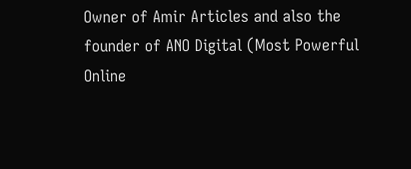Owner of Amir Articles and also the founder of ANO Digital (Most Powerful Online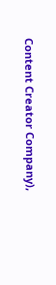Content Creator Company),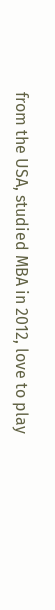from the USA, studied MBA in 2012, love to play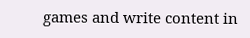games and write content in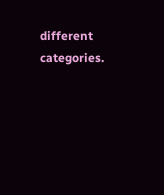different categories.